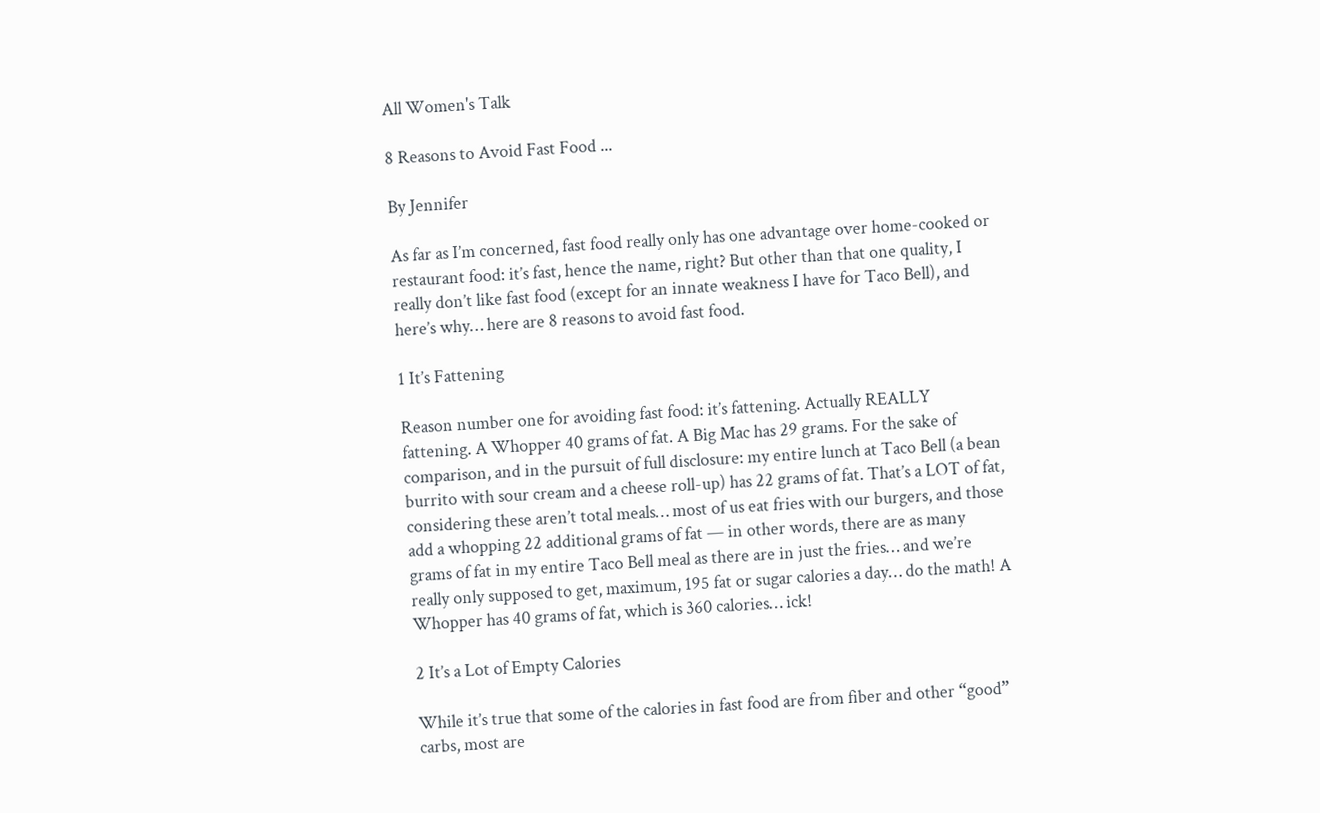All Women's Talk

8 Reasons to Avoid Fast Food ...

By Jennifer

As far as I’m concerned, fast food really only has one advantage over home-cooked or restaurant food: it’s fast, hence the name, right? But other than that one quality, I really don’t like fast food (except for an innate weakness I have for Taco Bell), and here’s why… here are 8 reasons to avoid fast food.

1 It’s Fattening

Reason number one for avoiding fast food: it’s fattening. Actually REALLY fattening. A Whopper 40 grams of fat. A Big Mac has 29 grams. For the sake of comparison, and in the pursuit of full disclosure: my entire lunch at Taco Bell (a bean burrito with sour cream and a cheese roll-up) has 22 grams of fat. That’s a LOT of fat, considering these aren’t total meals… most of us eat fries with our burgers, and those add a whopping 22 additional grams of fat — in other words, there are as many grams of fat in my entire Taco Bell meal as there are in just the fries… and we’re really only supposed to get, maximum, 195 fat or sugar calories a day… do the math! A Whopper has 40 grams of fat, which is 360 calories… ick!

2 It’s a Lot of Empty Calories

While it’s true that some of the calories in fast food are from fiber and other “good” carbs, most are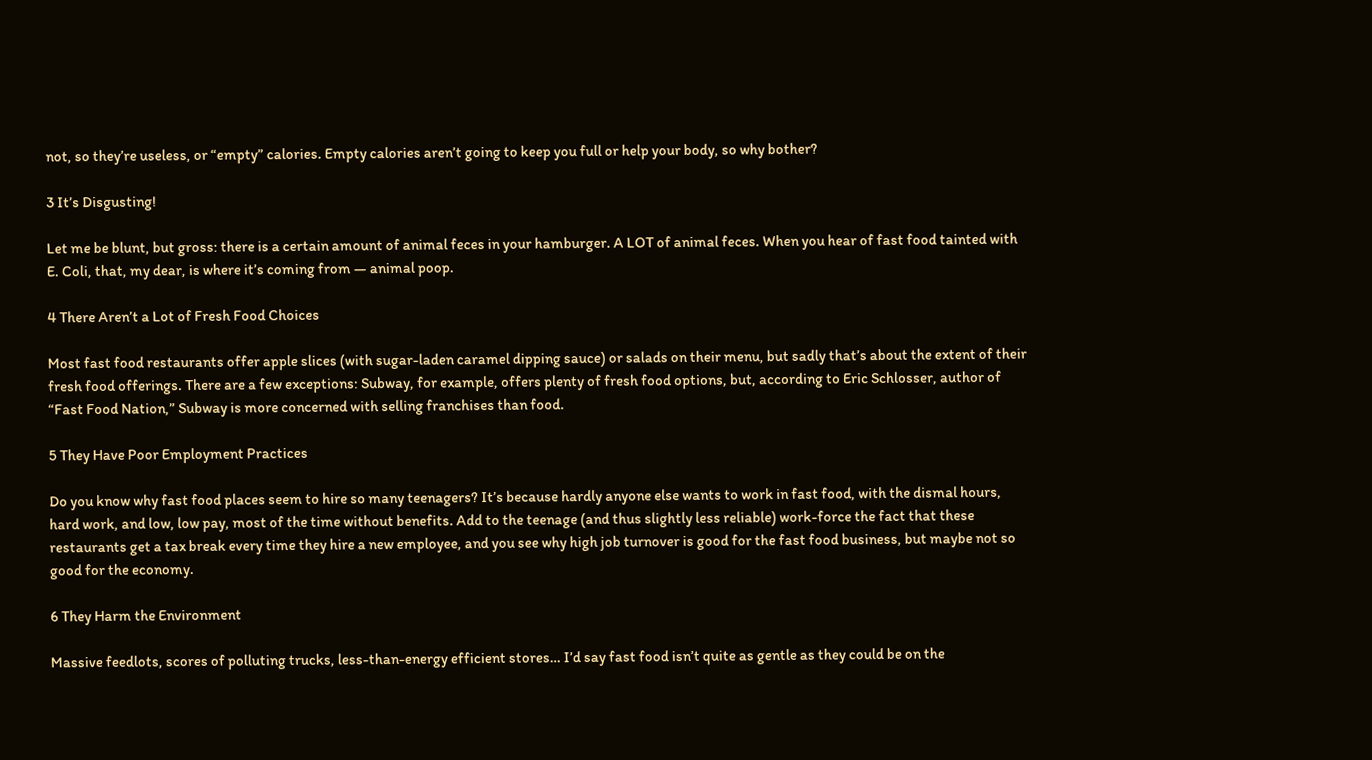not, so they’re useless, or “empty” calories. Empty calories aren’t going to keep you full or help your body, so why bother?

3 It’s Disgusting!

Let me be blunt, but gross: there is a certain amount of animal feces in your hamburger. A LOT of animal feces. When you hear of fast food tainted with E. Coli, that, my dear, is where it’s coming from — animal poop.

4 There Aren’t a Lot of Fresh Food Choices

Most fast food restaurants offer apple slices (with sugar-laden caramel dipping sauce) or salads on their menu, but sadly that’s about the extent of their fresh food offerings. There are a few exceptions: Subway, for example, offers plenty of fresh food options, but, according to Eric Schlosser, author of “Fast Food Nation,” Subway is more concerned with selling franchises than food.

5 They Have Poor Employment Practices

Do you know why fast food places seem to hire so many teenagers? It’s because hardly anyone else wants to work in fast food, with the dismal hours, hard work, and low, low pay, most of the time without benefits. Add to the teenage (and thus slightly less reliable) work-force the fact that these restaurants get a tax break every time they hire a new employee, and you see why high job turnover is good for the fast food business, but maybe not so good for the economy.

6 They Harm the Environment

Massive feedlots, scores of polluting trucks, less-than-energy efficient stores… I’d say fast food isn’t quite as gentle as they could be on the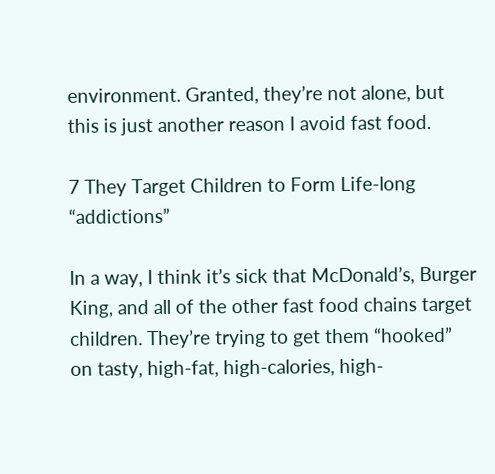environment. Granted, they’re not alone, but this is just another reason I avoid fast food.

7 They Target Children to Form Life-long “addictions”

In a way, I think it’s sick that McDonald’s, Burger King, and all of the other fast food chains target children. They’re trying to get them “hooked” on tasty, high-fat, high-calories, high-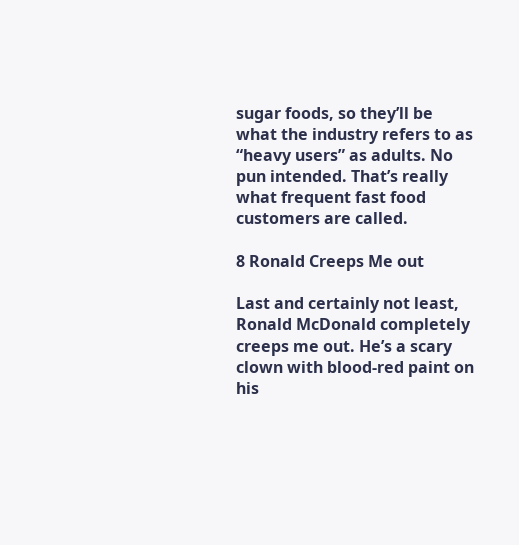sugar foods, so they’ll be what the industry refers to as “heavy users” as adults. No pun intended. That’s really what frequent fast food customers are called.

8 Ronald Creeps Me out

Last and certainly not least, Ronald McDonald completely creeps me out. He’s a scary clown with blood-red paint on his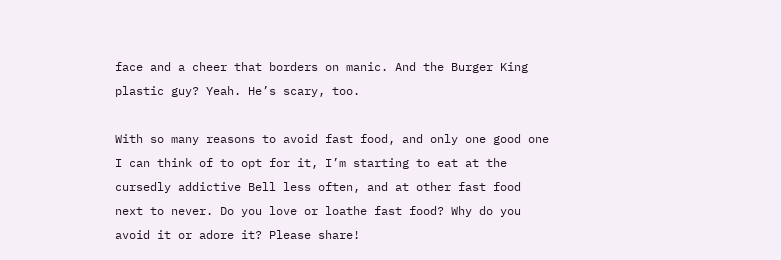face and a cheer that borders on manic. And the Burger King plastic guy? Yeah. He’s scary, too.

With so many reasons to avoid fast food, and only one good one I can think of to opt for it, I’m starting to eat at the cursedly addictive Bell less often, and at other fast food next to never. Do you love or loathe fast food? Why do you avoid it or adore it? Please share!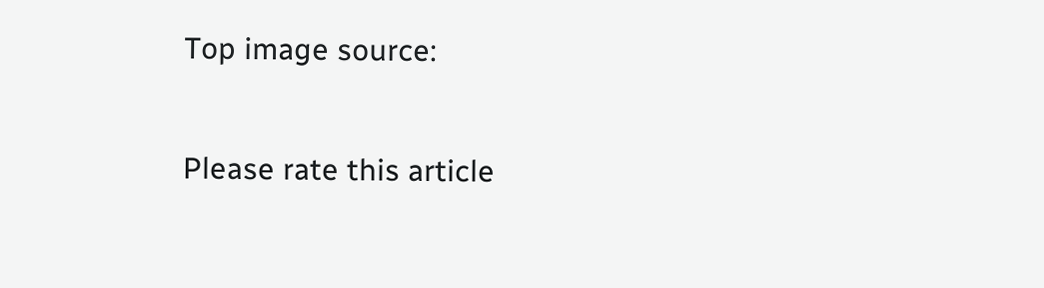Top image source:

Please rate this article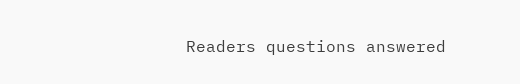Readers questions answered